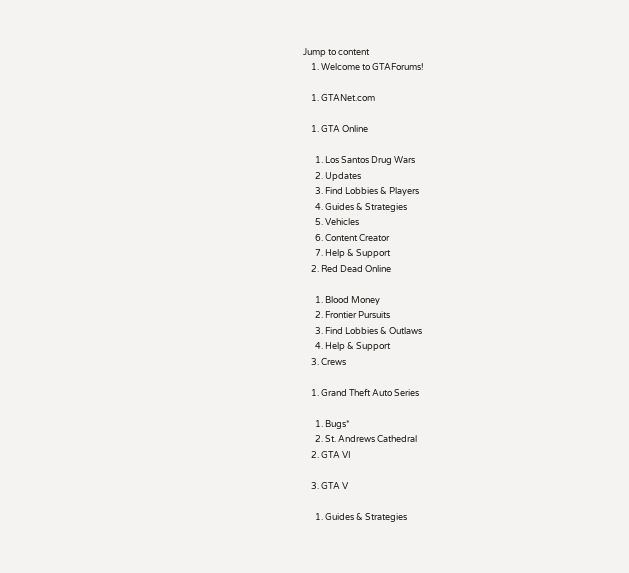Jump to content
    1. Welcome to GTAForums!

    1. GTANet.com

    1. GTA Online

      1. Los Santos Drug Wars
      2. Updates
      3. Find Lobbies & Players
      4. Guides & Strategies
      5. Vehicles
      6. Content Creator
      7. Help & Support
    2. Red Dead Online

      1. Blood Money
      2. Frontier Pursuits
      3. Find Lobbies & Outlaws
      4. Help & Support
    3. Crews

    1. Grand Theft Auto Series

      1. Bugs*
      2. St. Andrews Cathedral
    2. GTA VI

    3. GTA V

      1. Guides & Strategies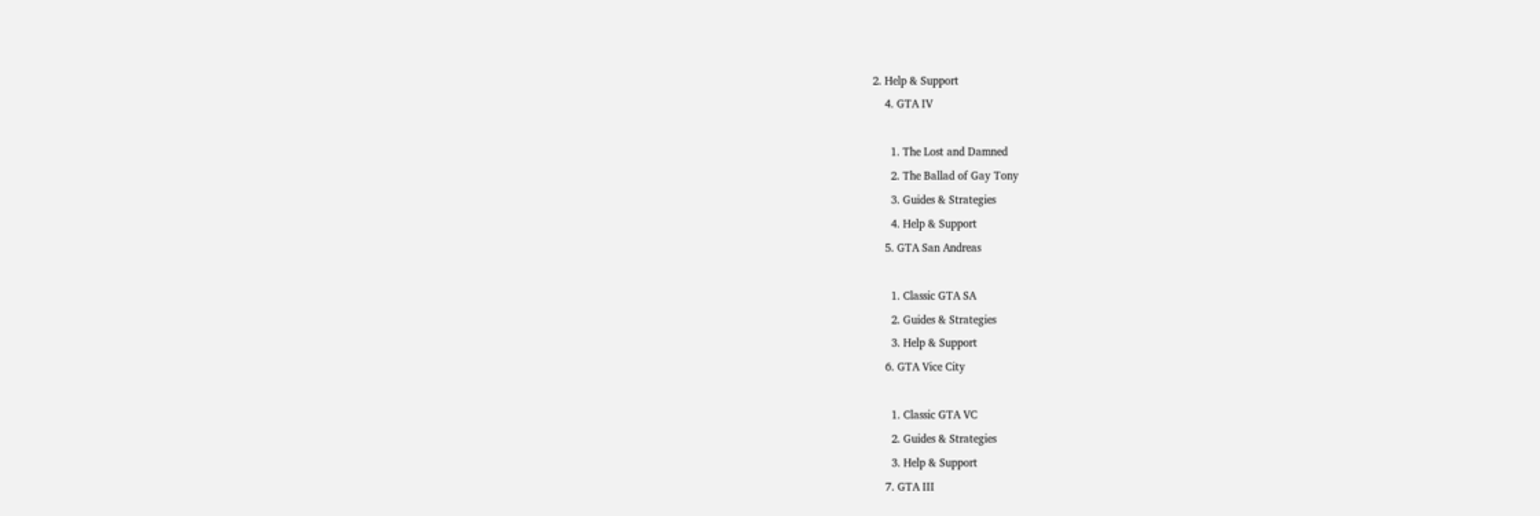2. Help & Support
    4. GTA IV

      1. The Lost and Damned
      2. The Ballad of Gay Tony
      3. Guides & Strategies
      4. Help & Support
    5. GTA San Andreas

      1. Classic GTA SA
      2. Guides & Strategies
      3. Help & Support
    6. GTA Vice City

      1. Classic GTA VC
      2. Guides & Strategies
      3. Help & Support
    7. GTA III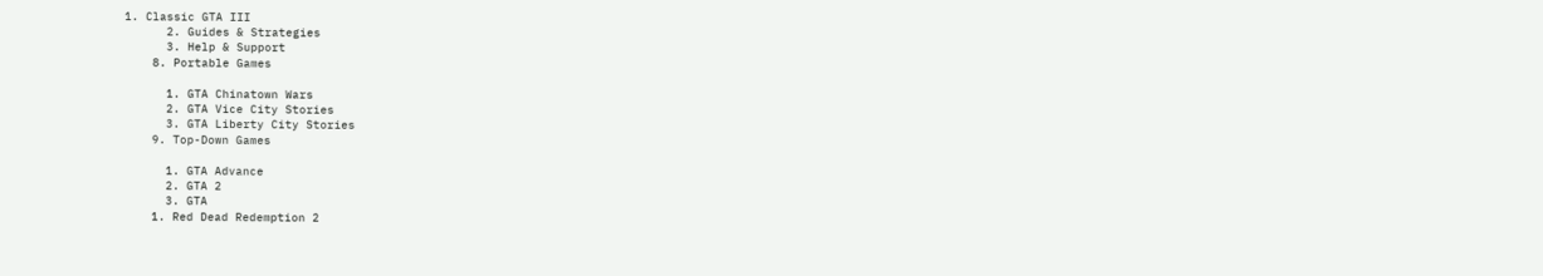1. Classic GTA III
      2. Guides & Strategies
      3. Help & Support
    8. Portable Games

      1. GTA Chinatown Wars
      2. GTA Vice City Stories
      3. GTA Liberty City Stories
    9. Top-Down Games

      1. GTA Advance
      2. GTA 2
      3. GTA
    1. Red Dead Redemption 2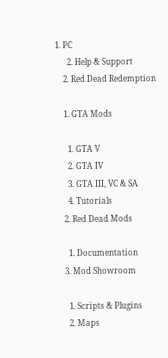1. PC
      2. Help & Support
    2. Red Dead Redemption

    1. GTA Mods

      1. GTA V
      2. GTA IV
      3. GTA III, VC & SA
      4. Tutorials
    2. Red Dead Mods

      1. Documentation
    3. Mod Showroom

      1. Scripts & Plugins
      2. Maps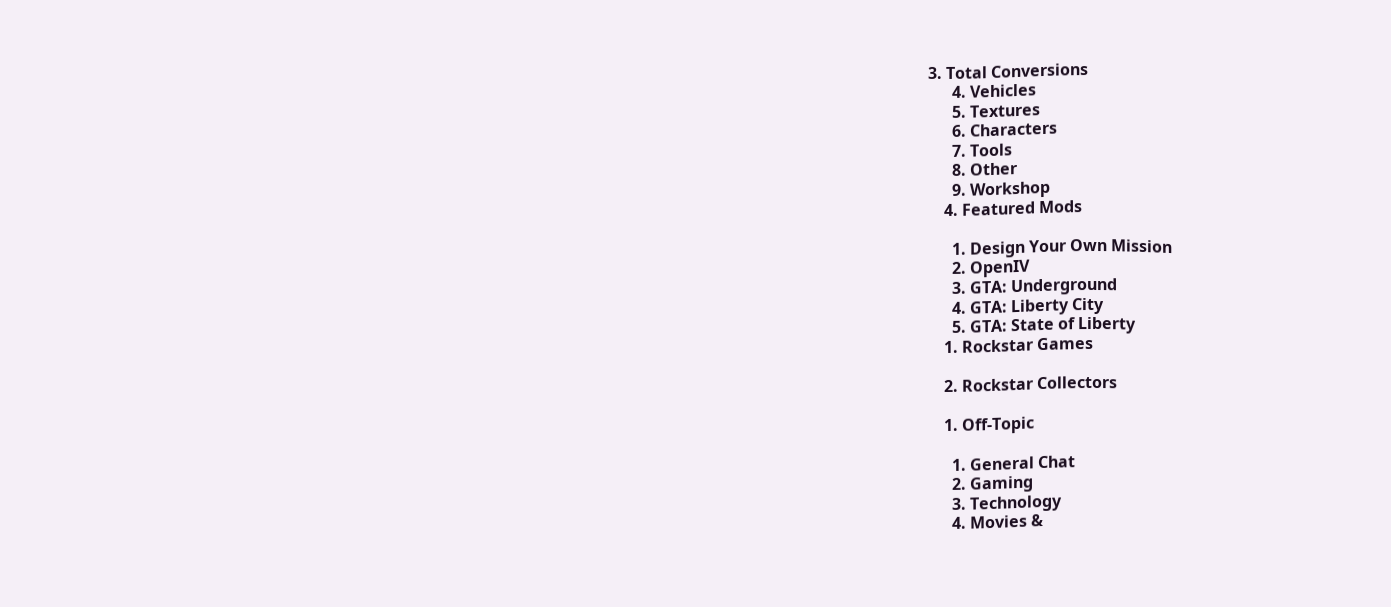3. Total Conversions
      4. Vehicles
      5. Textures
      6. Characters
      7. Tools
      8. Other
      9. Workshop
    4. Featured Mods

      1. Design Your Own Mission
      2. OpenIV
      3. GTA: Underground
      4. GTA: Liberty City
      5. GTA: State of Liberty
    1. Rockstar Games

    2. Rockstar Collectors

    1. Off-Topic

      1. General Chat
      2. Gaming
      3. Technology
      4. Movies &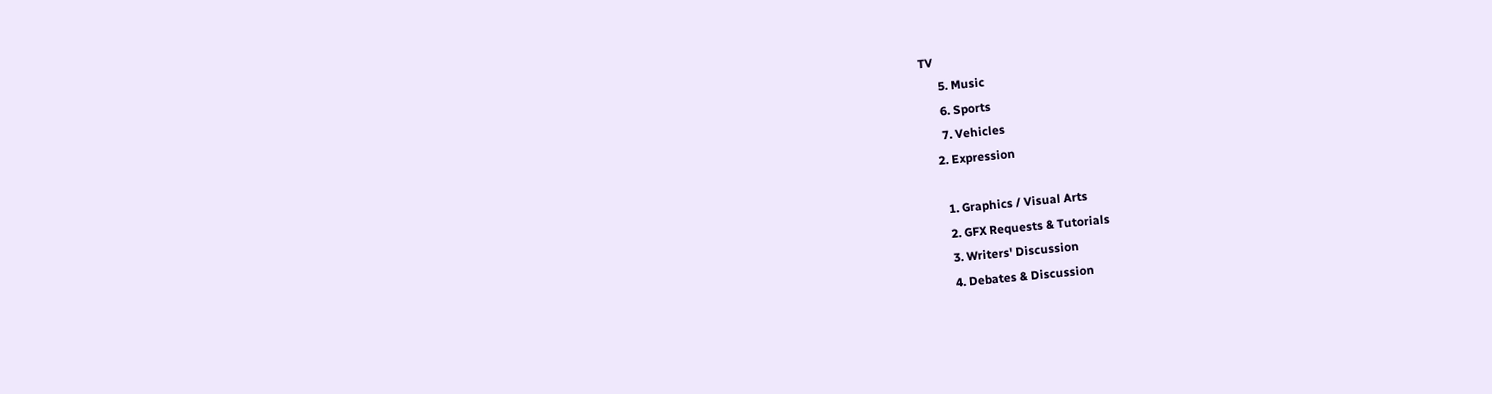TV
      5. Music
      6. Sports
      7. Vehicles
    2. Expression

      1. Graphics / Visual Arts
      2. GFX Requests & Tutorials
      3. Writers' Discussion
      4. Debates & Discussion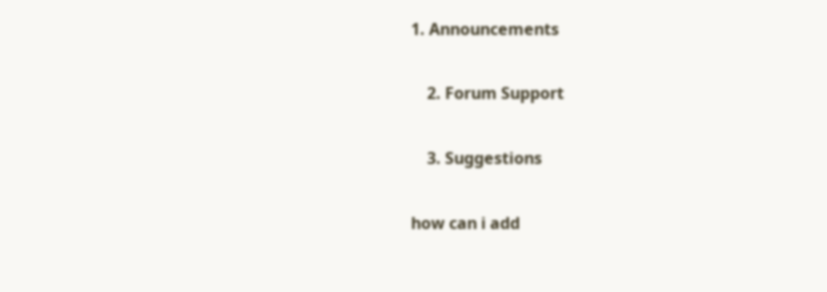1. Announcements

    2. Forum Support

    3. Suggestions

how can i add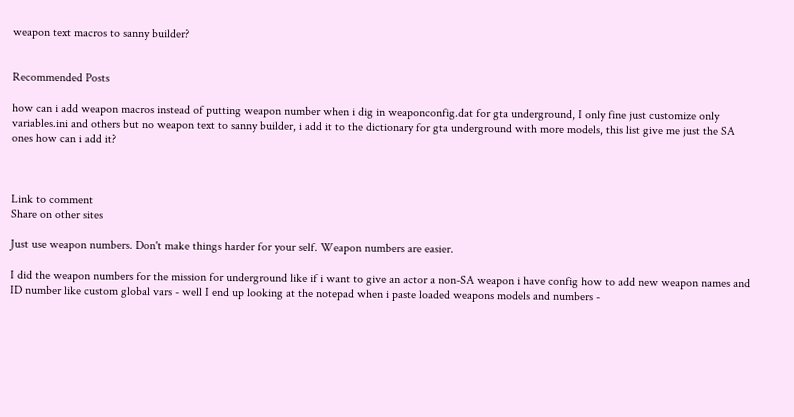weapon text macros to sanny builder?


Recommended Posts

how can i add weapon macros instead of putting weapon number when i dig in weaponconfig.dat for gta underground, I only fine just customize only variables.ini and others but no weapon text to sanny builder, i add it to the dictionary for gta underground with more models, this list give me just the SA ones how can i add it?



Link to comment
Share on other sites

Just use weapon numbers. Don't make things harder for your self. Weapon numbers are easier.

I did the weapon numbers for the mission for underground like if i want to give an actor a non-SA weapon i have config how to add new weapon names and ID number like custom global vars - well I end up looking at the notepad when i paste loaded weapons models and numbers -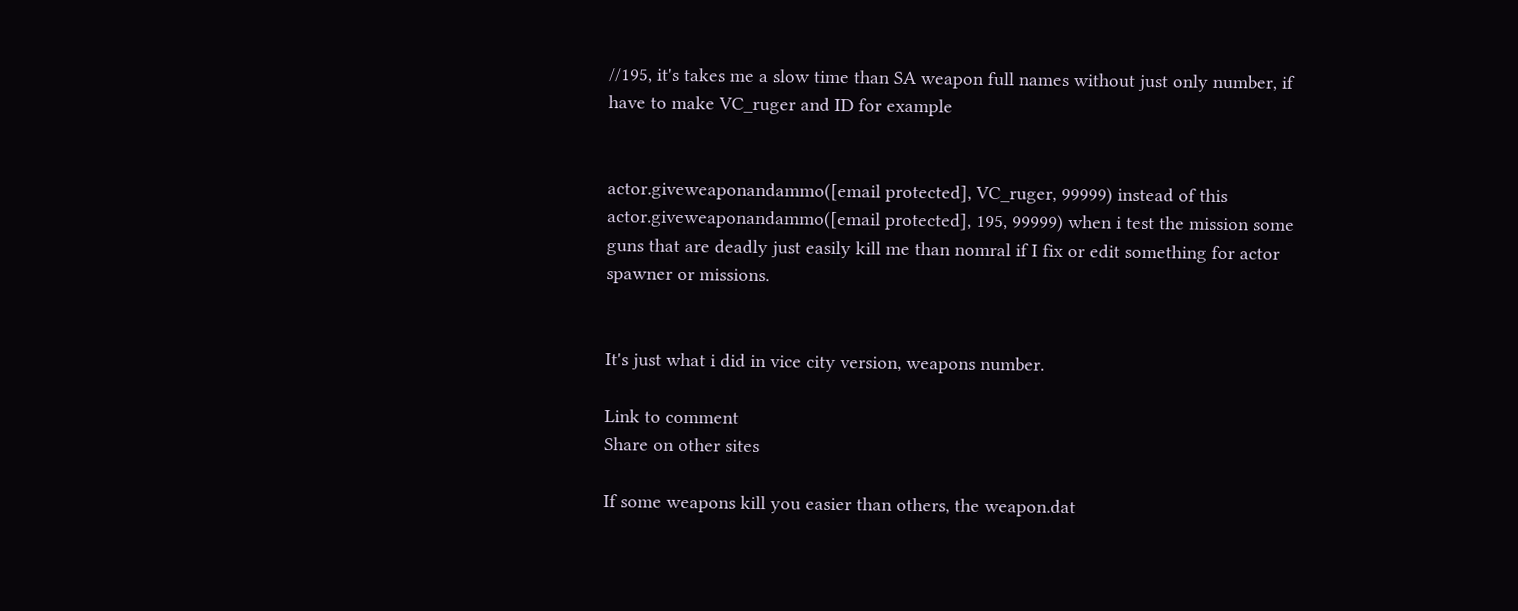//195, it's takes me a slow time than SA weapon full names without just only number, if have to make VC_ruger and ID for example


actor.giveweaponandammo([email protected], VC_ruger, 99999) instead of this actor.giveweaponandammo([email protected], 195, 99999) when i test the mission some guns that are deadly just easily kill me than nomral if I fix or edit something for actor spawner or missions.


It's just what i did in vice city version, weapons number.

Link to comment
Share on other sites

If some weapons kill you easier than others, the weapon.dat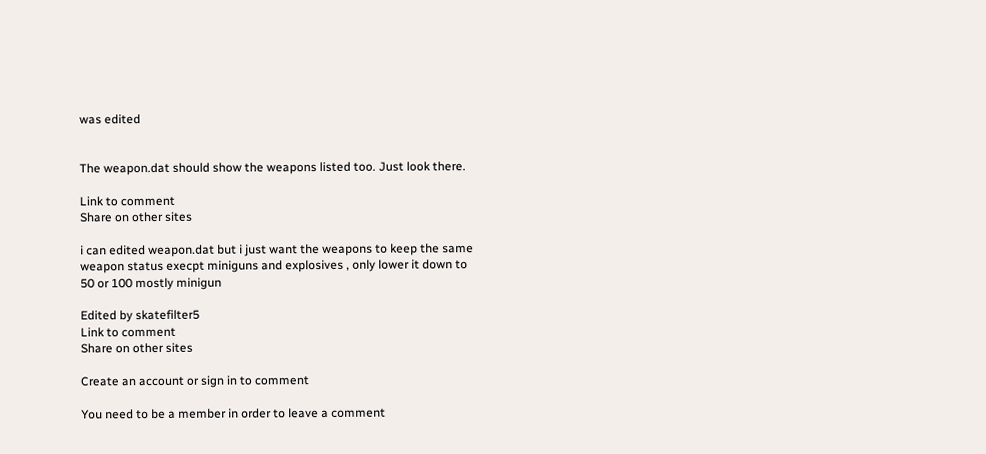was edited


The weapon.dat should show the weapons listed too. Just look there.

Link to comment
Share on other sites

i can edited weapon.dat but i just want the weapons to keep the same weapon status execpt miniguns and explosives , only lower it down to 50 or 100 mostly minigun

Edited by skatefilter5
Link to comment
Share on other sites

Create an account or sign in to comment

You need to be a member in order to leave a comment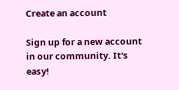Create an account

Sign up for a new account in our community. It's easy!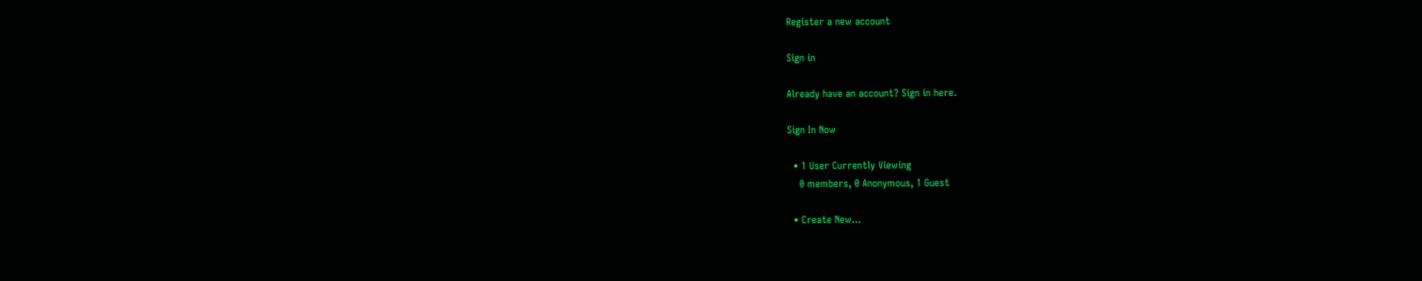Register a new account

Sign in

Already have an account? Sign in here.

Sign In Now

  • 1 User Currently Viewing
    0 members, 0 Anonymous, 1 Guest

  • Create New...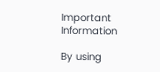Important Information

By using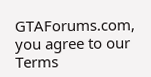GTAForums.com, you agree to our Terms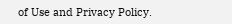of Use and Privacy Policy.